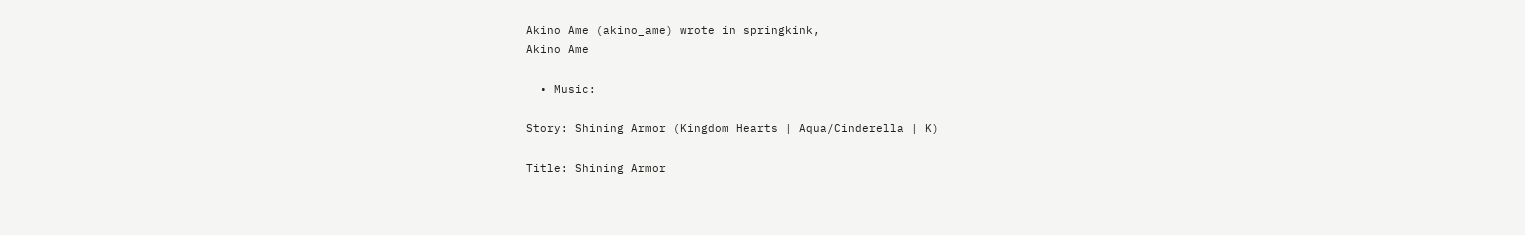Akino Ame (akino_ame) wrote in springkink,
Akino Ame

  • Music:

Story: Shining Armor (Kingdom Hearts | Aqua/Cinderella | K)

Title: Shining Armor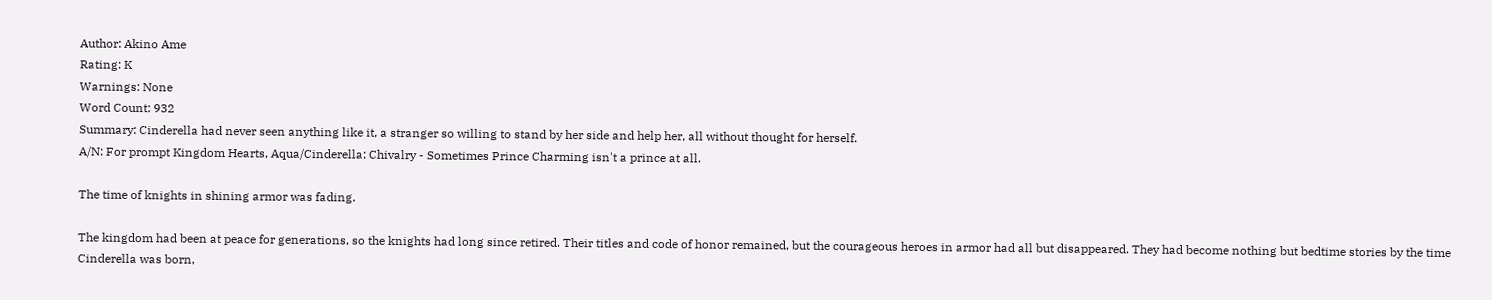Author: Akino Ame
Rating: K
Warnings: None
Word Count: 932
Summary: Cinderella had never seen anything like it, a stranger so willing to stand by her side and help her, all without thought for herself.
A/N: For prompt Kingdom Hearts, Aqua/Cinderella: Chivalry - Sometimes Prince Charming isn't a prince at all.

The time of knights in shining armor was fading.

The kingdom had been at peace for generations, so the knights had long since retired. Their titles and code of honor remained, but the courageous heroes in armor had all but disappeared. They had become nothing but bedtime stories by the time Cinderella was born,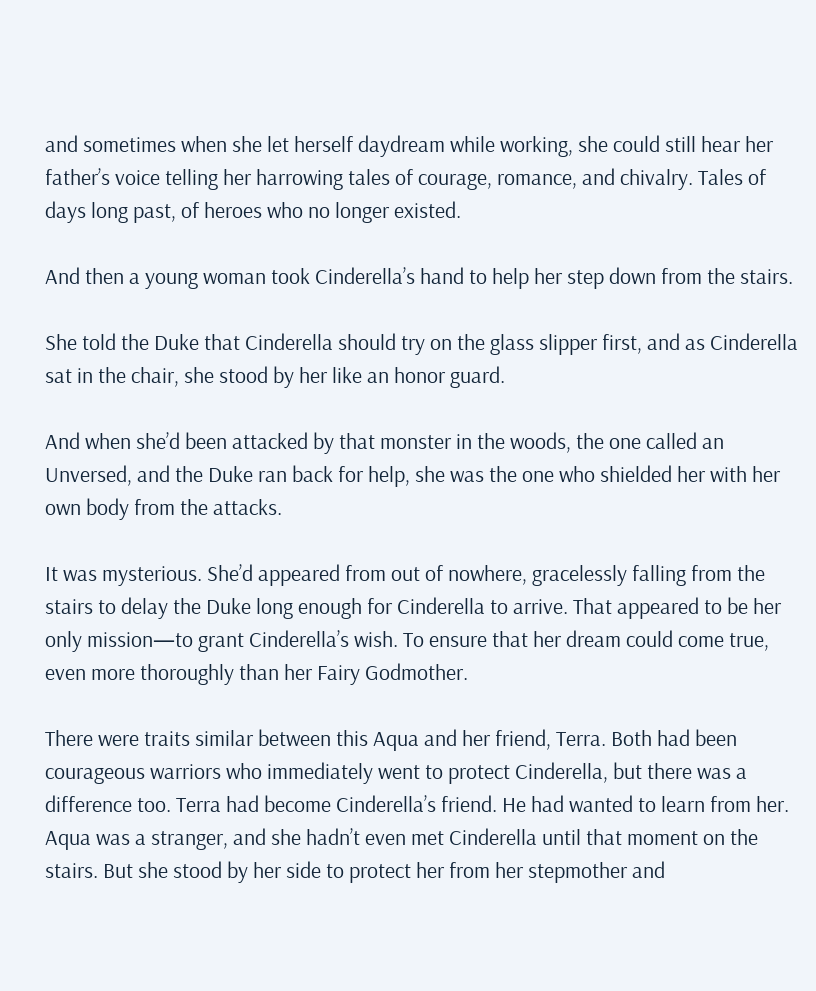and sometimes when she let herself daydream while working, she could still hear her father’s voice telling her harrowing tales of courage, romance, and chivalry. Tales of days long past, of heroes who no longer existed.

And then a young woman took Cinderella’s hand to help her step down from the stairs.

She told the Duke that Cinderella should try on the glass slipper first, and as Cinderella sat in the chair, she stood by her like an honor guard.

And when she’d been attacked by that monster in the woods, the one called an Unversed, and the Duke ran back for help, she was the one who shielded her with her own body from the attacks.

It was mysterious. She’d appeared from out of nowhere, gracelessly falling from the stairs to delay the Duke long enough for Cinderella to arrive. That appeared to be her only mission—to grant Cinderella’s wish. To ensure that her dream could come true, even more thoroughly than her Fairy Godmother.

There were traits similar between this Aqua and her friend, Terra. Both had been courageous warriors who immediately went to protect Cinderella, but there was a difference too. Terra had become Cinderella’s friend. He had wanted to learn from her. Aqua was a stranger, and she hadn’t even met Cinderella until that moment on the stairs. But she stood by her side to protect her from her stepmother and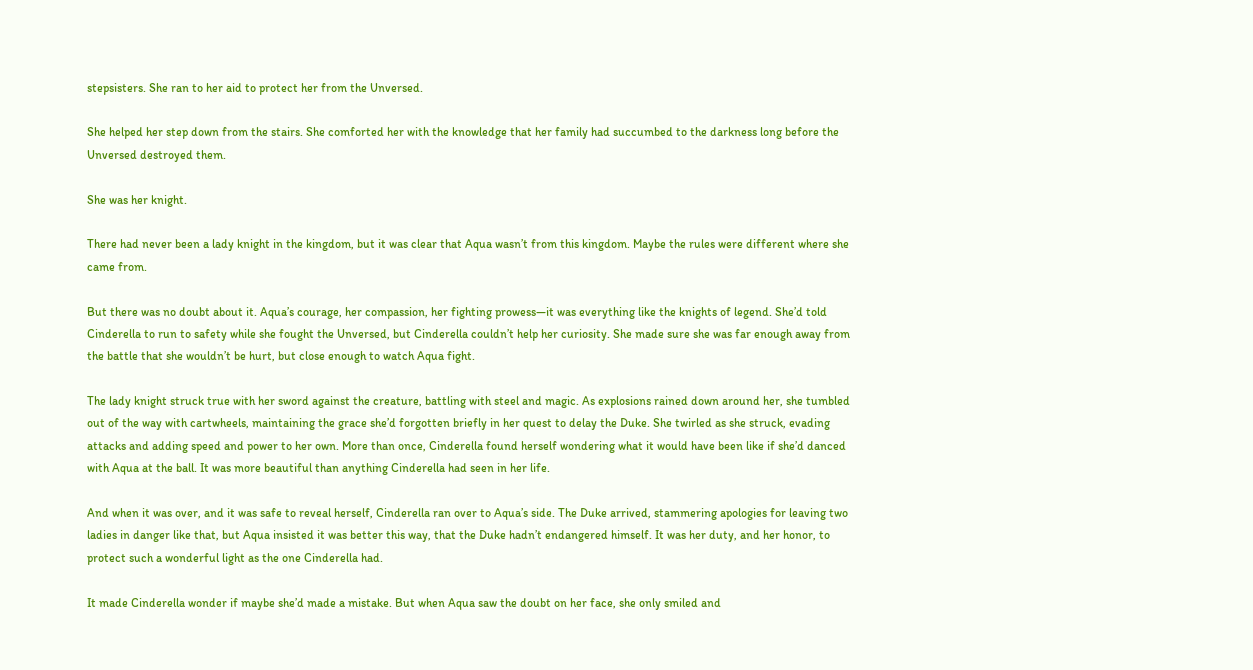stepsisters. She ran to her aid to protect her from the Unversed.

She helped her step down from the stairs. She comforted her with the knowledge that her family had succumbed to the darkness long before the Unversed destroyed them.

She was her knight.

There had never been a lady knight in the kingdom, but it was clear that Aqua wasn’t from this kingdom. Maybe the rules were different where she came from.

But there was no doubt about it. Aqua’s courage, her compassion, her fighting prowess—it was everything like the knights of legend. She’d told Cinderella to run to safety while she fought the Unversed, but Cinderella couldn’t help her curiosity. She made sure she was far enough away from the battle that she wouldn’t be hurt, but close enough to watch Aqua fight.

The lady knight struck true with her sword against the creature, battling with steel and magic. As explosions rained down around her, she tumbled out of the way with cartwheels, maintaining the grace she’d forgotten briefly in her quest to delay the Duke. She twirled as she struck, evading attacks and adding speed and power to her own. More than once, Cinderella found herself wondering what it would have been like if she’d danced with Aqua at the ball. It was more beautiful than anything Cinderella had seen in her life.

And when it was over, and it was safe to reveal herself, Cinderella ran over to Aqua’s side. The Duke arrived, stammering apologies for leaving two ladies in danger like that, but Aqua insisted it was better this way, that the Duke hadn’t endangered himself. It was her duty, and her honor, to protect such a wonderful light as the one Cinderella had.

It made Cinderella wonder if maybe she’d made a mistake. But when Aqua saw the doubt on her face, she only smiled and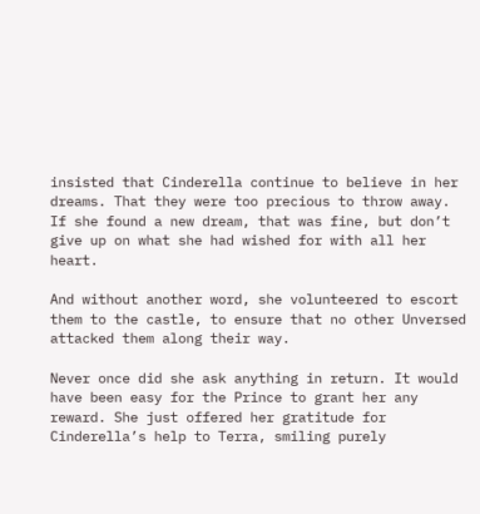insisted that Cinderella continue to believe in her dreams. That they were too precious to throw away. If she found a new dream, that was fine, but don’t give up on what she had wished for with all her heart.

And without another word, she volunteered to escort them to the castle, to ensure that no other Unversed attacked them along their way.

Never once did she ask anything in return. It would have been easy for the Prince to grant her any reward. She just offered her gratitude for Cinderella’s help to Terra, smiling purely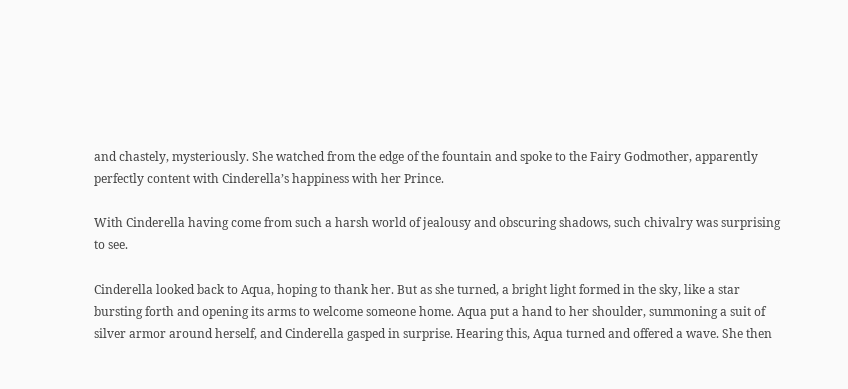and chastely, mysteriously. She watched from the edge of the fountain and spoke to the Fairy Godmother, apparently perfectly content with Cinderella’s happiness with her Prince.

With Cinderella having come from such a harsh world of jealousy and obscuring shadows, such chivalry was surprising to see.

Cinderella looked back to Aqua, hoping to thank her. But as she turned, a bright light formed in the sky, like a star bursting forth and opening its arms to welcome someone home. Aqua put a hand to her shoulder, summoning a suit of silver armor around herself, and Cinderella gasped in surprise. Hearing this, Aqua turned and offered a wave. She then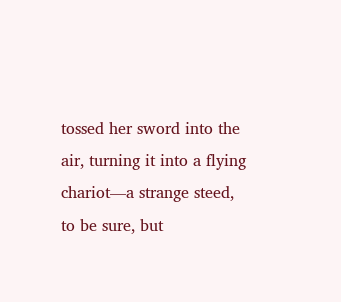tossed her sword into the air, turning it into a flying chariot—a strange steed, to be sure, but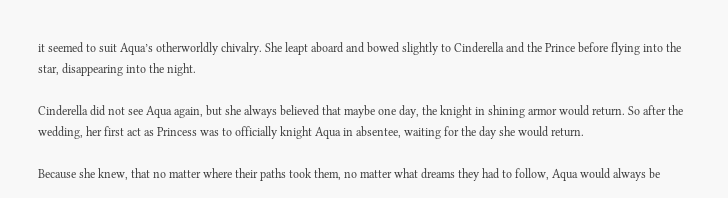it seemed to suit Aqua’s otherworldly chivalry. She leapt aboard and bowed slightly to Cinderella and the Prince before flying into the star, disappearing into the night.

Cinderella did not see Aqua again, but she always believed that maybe one day, the knight in shining armor would return. So after the wedding, her first act as Princess was to officially knight Aqua in absentee, waiting for the day she would return.

Because she knew, that no matter where their paths took them, no matter what dreams they had to follow, Aqua would always be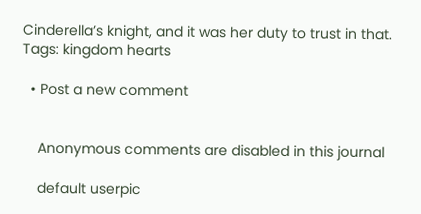Cinderella’s knight, and it was her duty to trust in that.
Tags: kingdom hearts

  • Post a new comment


    Anonymous comments are disabled in this journal

    default userpic